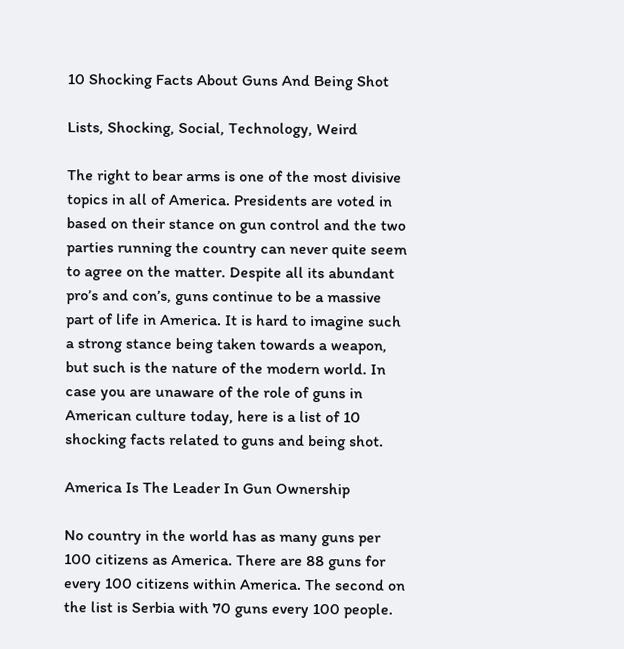10 Shocking Facts About Guns And Being Shot

Lists, Shocking, Social, Technology, Weird

The right to bear arms is one of the most divisive topics in all of America. Presidents are voted in based on their stance on gun control and the two parties running the country can never quite seem to agree on the matter. Despite all its abundant pro’s and con’s, guns continue to be a massive part of life in America. It is hard to imagine such a strong stance being taken towards a weapon, but such is the nature of the modern world. In case you are unaware of the role of guns in American culture today, here is a list of 10 shocking facts related to guns and being shot.

America Is The Leader In Gun Ownership

No country in the world has as many guns per 100 citizens as America. There are 88 guns for every 100 citizens within America. The second on the list is Serbia with 70 guns every 100 people.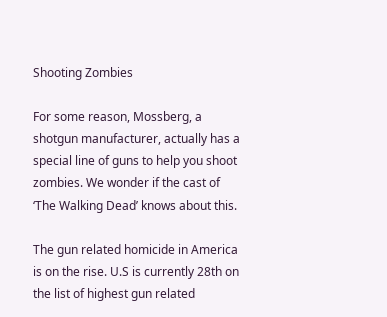Shooting Zombies

For some reason, Mossberg, a shotgun manufacturer, actually has a special line of guns to help you shoot zombies. We wonder if the cast of ‘The Walking Dead’ knows about this.

The gun related homicide in America is on the rise. U.S is currently 28th on the list of highest gun related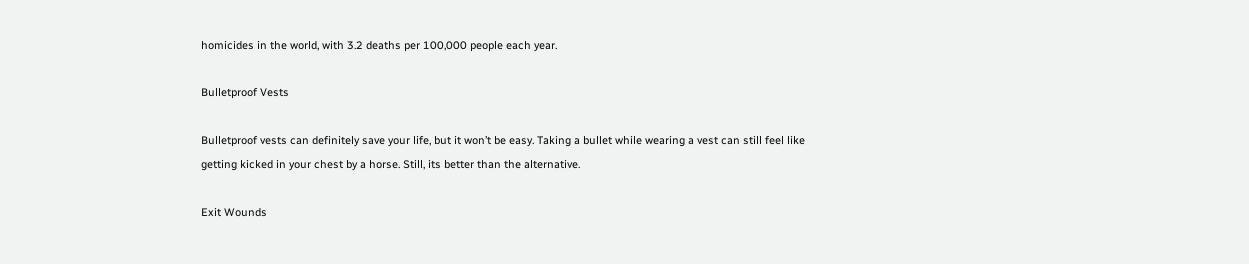homicides in the world, with 3.2 deaths per 100,000 people each year.

Bulletproof Vests

Bulletproof vests can definitely save your life, but it won’t be easy. Taking a bullet while wearing a vest can still feel like getting kicked in your chest by a horse. Still, its better than the alternative.

Exit Wounds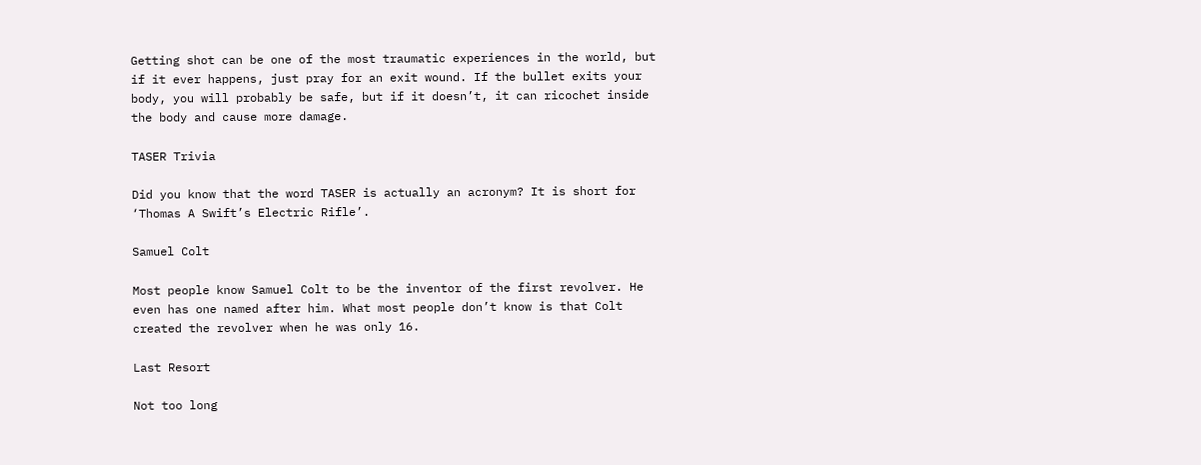Getting shot can be one of the most traumatic experiences in the world, but if it ever happens, just pray for an exit wound. If the bullet exits your body, you will probably be safe, but if it doesn’t, it can ricochet inside the body and cause more damage.

TASER Trivia

Did you know that the word TASER is actually an acronym? It is short for ‘Thomas A Swift’s Electric Rifle’.

Samuel Colt

Most people know Samuel Colt to be the inventor of the first revolver. He even has one named after him. What most people don’t know is that Colt created the revolver when he was only 16.

Last Resort

Not too long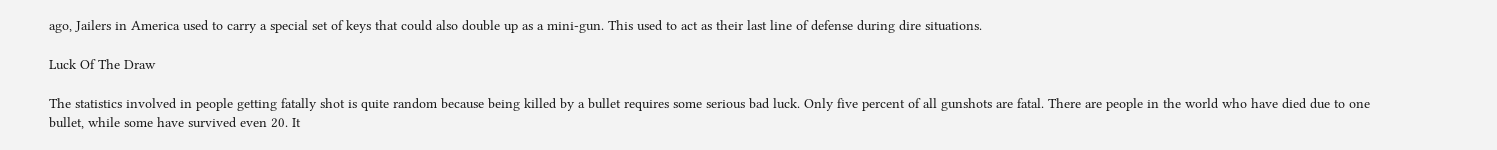ago, Jailers in America used to carry a special set of keys that could also double up as a mini-gun. This used to act as their last line of defense during dire situations.

Luck Of The Draw

The statistics involved in people getting fatally shot is quite random because being killed by a bullet requires some serious bad luck. Only five percent of all gunshots are fatal. There are people in the world who have died due to one bullet, while some have survived even 20. It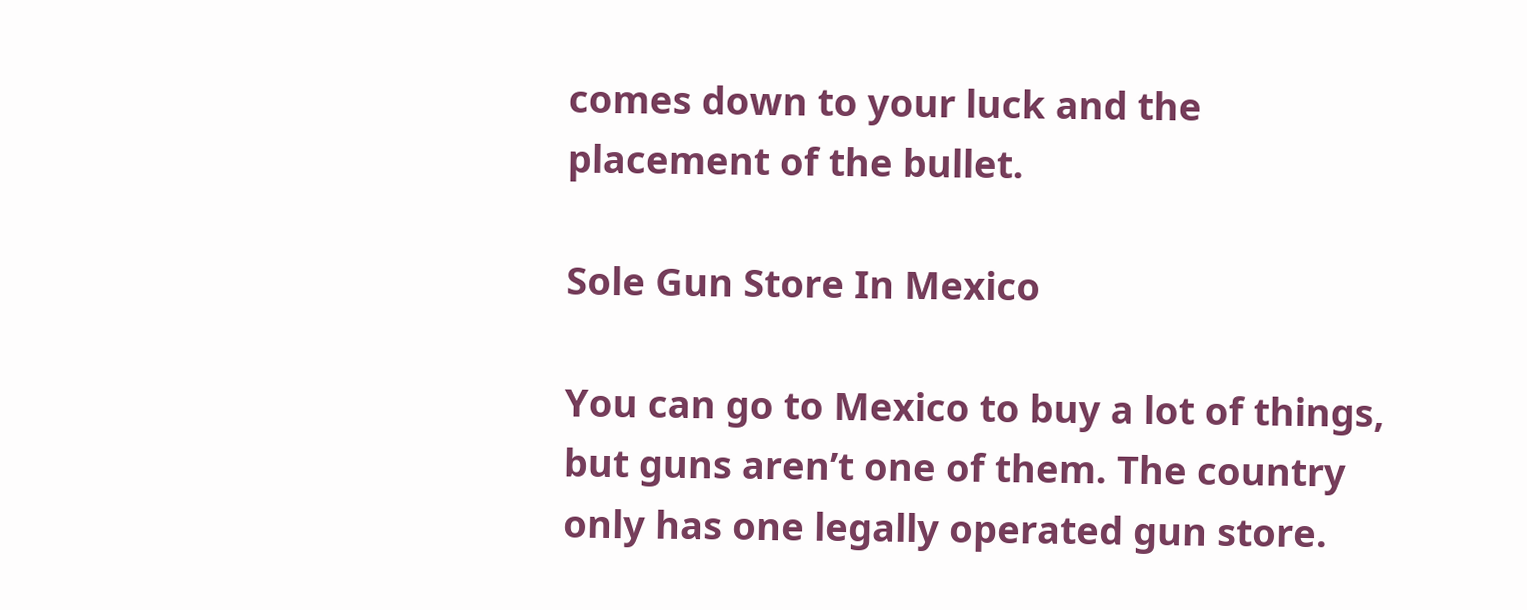comes down to your luck and the placement of the bullet.

Sole Gun Store In Mexico

You can go to Mexico to buy a lot of things, but guns aren’t one of them. The country only has one legally operated gun store.